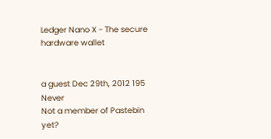Ledger Nano X - The secure hardware wallet


a guest Dec 29th, 2012 195 Never
Not a member of Pastebin yet?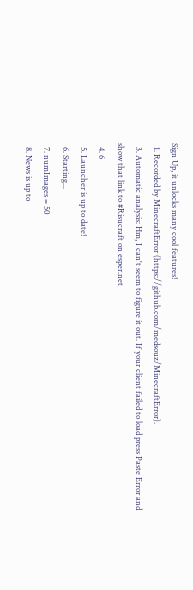Sign Up, it unlocks many cool features!
  1. Recorded by MinecraftError (https://github.com/medsouz/MinecraftError).
  3. Automatic analysis: Hm, I can't seem to figure it out. If your client failed to load press Paste Error and show that link to #Risucraft on esper.net
  4. 6
  5. Launcher is up to date!
  6. Starting...
  7. numImages = 50
  8. News is up to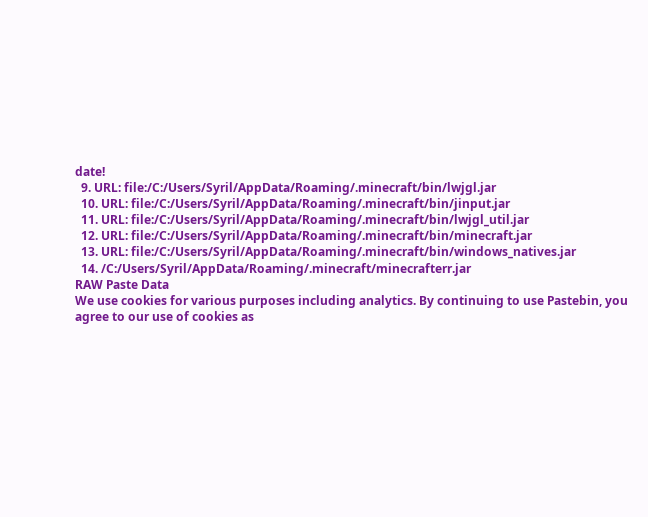date!
  9. URL: file:/C:/Users/Syril/AppData/Roaming/.minecraft/bin/lwjgl.jar
  10. URL: file:/C:/Users/Syril/AppData/Roaming/.minecraft/bin/jinput.jar
  11. URL: file:/C:/Users/Syril/AppData/Roaming/.minecraft/bin/lwjgl_util.jar
  12. URL: file:/C:/Users/Syril/AppData/Roaming/.minecraft/bin/minecraft.jar
  13. URL: file:/C:/Users/Syril/AppData/Roaming/.minecraft/bin/windows_natives.jar
  14. /C:/Users/Syril/AppData/Roaming/.minecraft/minecrafterr.jar
RAW Paste Data
We use cookies for various purposes including analytics. By continuing to use Pastebin, you agree to our use of cookies as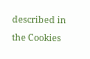described in the Cookies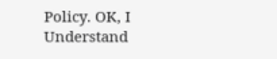Policy. OK, I Understand